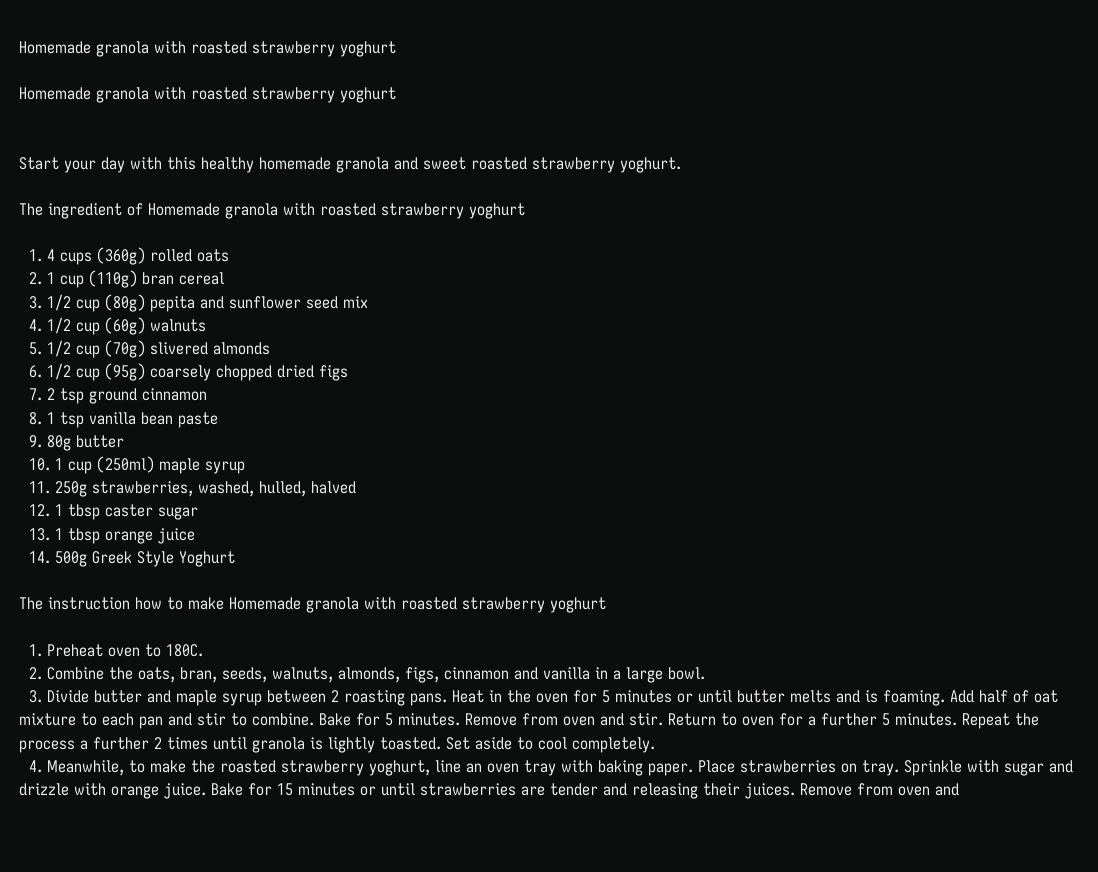Homemade granola with roasted strawberry yoghurt

Homemade granola with roasted strawberry yoghurt


Start your day with this healthy homemade granola and sweet roasted strawberry yoghurt.

The ingredient of Homemade granola with roasted strawberry yoghurt

  1. 4 cups (360g) rolled oats
  2. 1 cup (110g) bran cereal
  3. 1/2 cup (80g) pepita and sunflower seed mix
  4. 1/2 cup (60g) walnuts
  5. 1/2 cup (70g) slivered almonds
  6. 1/2 cup (95g) coarsely chopped dried figs
  7. 2 tsp ground cinnamon
  8. 1 tsp vanilla bean paste
  9. 80g butter
  10. 1 cup (250ml) maple syrup
  11. 250g strawberries, washed, hulled, halved
  12. 1 tbsp caster sugar
  13. 1 tbsp orange juice
  14. 500g Greek Style Yoghurt

The instruction how to make Homemade granola with roasted strawberry yoghurt

  1. Preheat oven to 180C.
  2. Combine the oats, bran, seeds, walnuts, almonds, figs, cinnamon and vanilla in a large bowl.
  3. Divide butter and maple syrup between 2 roasting pans. Heat in the oven for 5 minutes or until butter melts and is foaming. Add half of oat mixture to each pan and stir to combine. Bake for 5 minutes. Remove from oven and stir. Return to oven for a further 5 minutes. Repeat the process a further 2 times until granola is lightly toasted. Set aside to cool completely.
  4. Meanwhile, to make the roasted strawberry yoghurt, line an oven tray with baking paper. Place strawberries on tray. Sprinkle with sugar and drizzle with orange juice. Bake for 15 minutes or until strawberries are tender and releasing their juices. Remove from oven and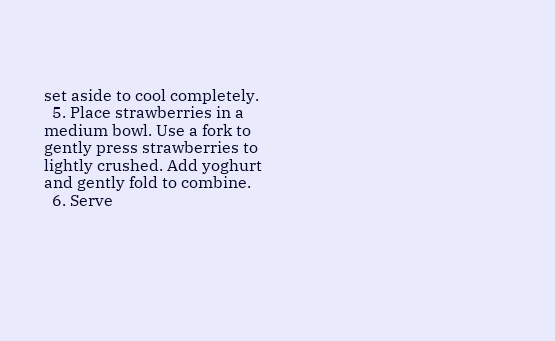set aside to cool completely.
  5. Place strawberries in a medium bowl. Use a fork to gently press strawberries to lightly crushed. Add yoghurt and gently fold to combine.
  6. Serve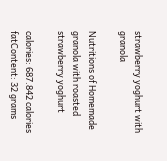strawberry yoghurt with granola

Nutritions of Homemade granola with roasted strawberry yoghurt

calories: 687.842 calories
fatContent: 32 grams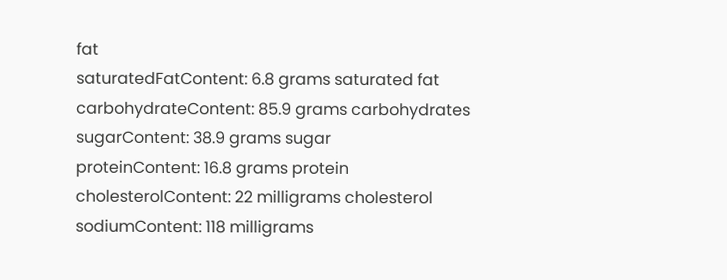fat
saturatedFatContent: 6.8 grams saturated fat
carbohydrateContent: 85.9 grams carbohydrates
sugarContent: 38.9 grams sugar
proteinContent: 16.8 grams protein
cholesterolContent: 22 milligrams cholesterol
sodiumContent: 118 milligrams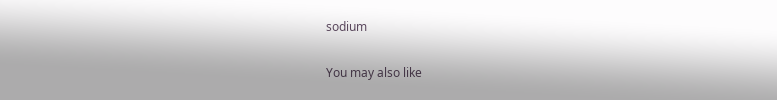sodium

You may also like